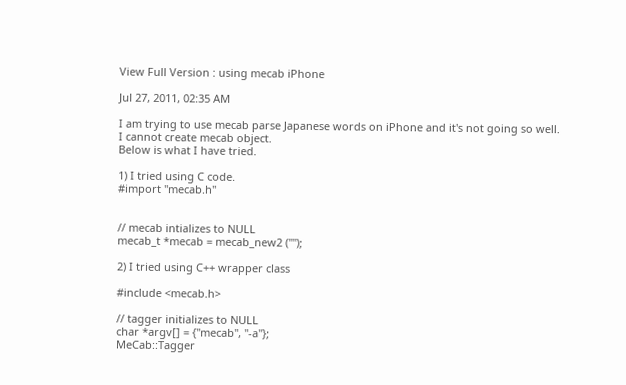View Full Version : using mecab iPhone

Jul 27, 2011, 02:35 AM

I am trying to use mecab parse Japanese words on iPhone and it's not going so well.
I cannot create mecab object.
Below is what I have tried.

1) I tried using C code.
#import "mecab.h"


// mecab intializes to NULL
mecab_t *mecab = mecab_new2 ("");

2) I tried using C++ wrapper class

#include <mecab.h>

// tagger initializes to NULL
char *argv[] = {"mecab", "-a"};
MeCab::Tagger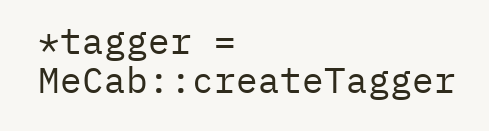*tagger = MeCab::createTagger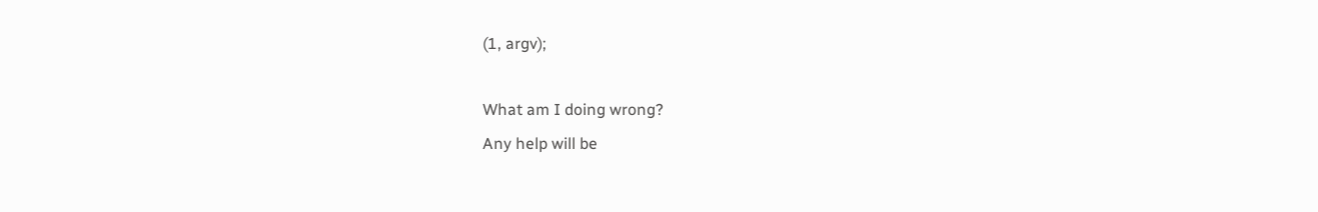(1, argv);

What am I doing wrong?
Any help will be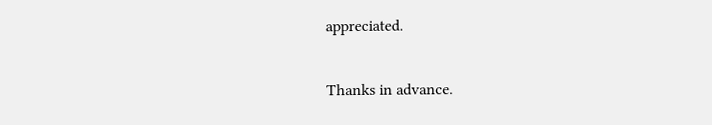appreciated.

Thanks in advance.